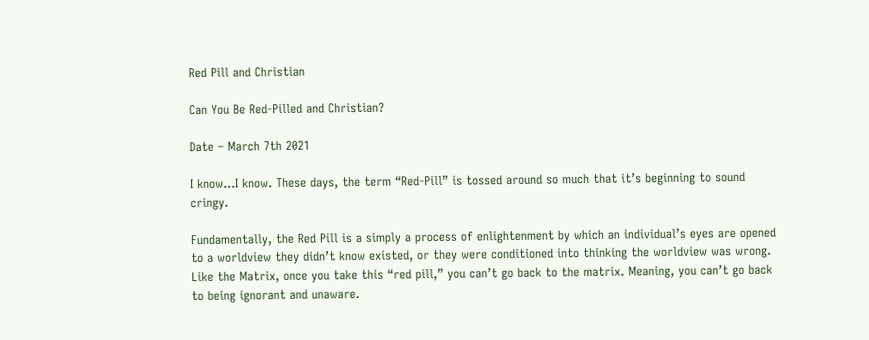Red Pill and Christian

Can You Be Red-Pilled and Christian?

Date – March 7th 2021

I know…I know. These days, the term “Red-Pill” is tossed around so much that it’s beginning to sound cringy.

Fundamentally, the Red Pill is a simply a process of enlightenment by which an individual’s eyes are opened to a worldview they didn’t know existed, or they were conditioned into thinking the worldview was wrong. Like the Matrix, once you take this “red pill,” you can’t go back to the matrix. Meaning, you can’t go back to being ignorant and unaware.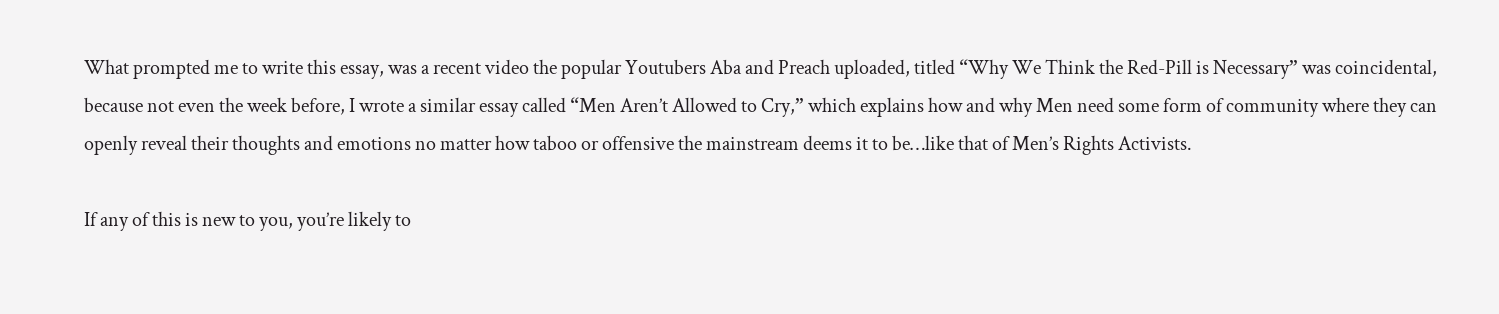What prompted me to write this essay, was a recent video the popular Youtubers Aba and Preach uploaded, titled “Why We Think the Red-Pill is Necessary” was coincidental, because not even the week before, I wrote a similar essay called “Men Aren’t Allowed to Cry,” which explains how and why Men need some form of community where they can openly reveal their thoughts and emotions no matter how taboo or offensive the mainstream deems it to be…like that of Men’s Rights Activists.

If any of this is new to you, you’re likely to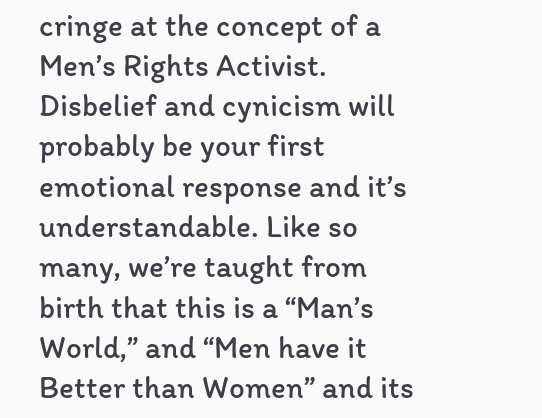cringe at the concept of a Men’s Rights Activist. Disbelief and cynicism will probably be your first emotional response and it’s understandable. Like so many, we’re taught from birth that this is a “Man’s World,” and “Men have it Better than Women” and its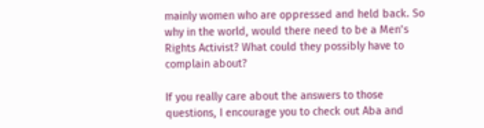mainly women who are oppressed and held back. So why in the world, would there need to be a Men’s Rights Activist? What could they possibly have to complain about?

If you really care about the answers to those questions, I encourage you to check out Aba and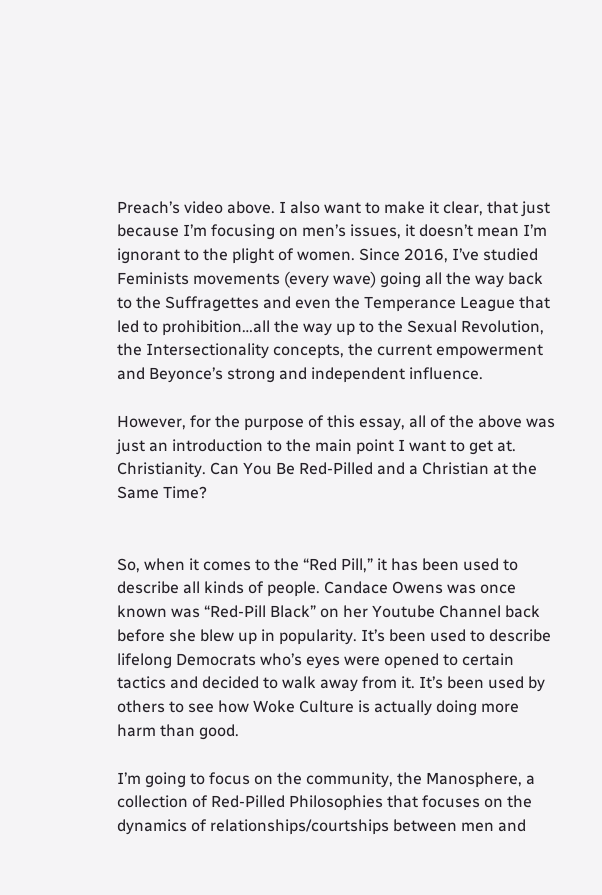Preach’s video above. I also want to make it clear, that just because I’m focusing on men’s issues, it doesn’t mean I’m ignorant to the plight of women. Since 2016, I’ve studied Feminists movements (every wave) going all the way back to the Suffragettes and even the Temperance League that led to prohibition…all the way up to the Sexual Revolution, the Intersectionality concepts, the current empowerment and Beyonce’s strong and independent influence.

However, for the purpose of this essay, all of the above was just an introduction to the main point I want to get at. Christianity. Can You Be Red-Pilled and a Christian at the Same Time?


So, when it comes to the “Red Pill,” it has been used to describe all kinds of people. Candace Owens was once known was “Red-Pill Black” on her Youtube Channel back before she blew up in popularity. It’s been used to describe lifelong Democrats who’s eyes were opened to certain tactics and decided to walk away from it. It’s been used by others to see how Woke Culture is actually doing more harm than good.

I’m going to focus on the community, the Manosphere, a collection of Red-Pilled Philosophies that focuses on the dynamics of relationships/courtships between men and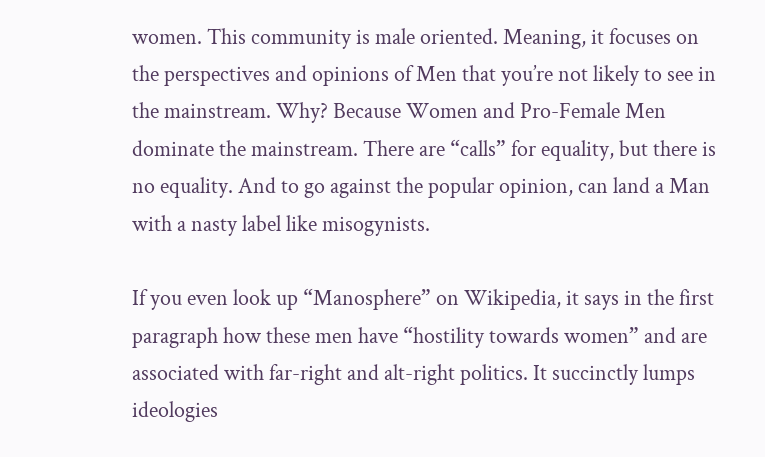women. This community is male oriented. Meaning, it focuses on the perspectives and opinions of Men that you’re not likely to see in the mainstream. Why? Because Women and Pro-Female Men dominate the mainstream. There are “calls” for equality, but there is no equality. And to go against the popular opinion, can land a Man with a nasty label like misogynists.

If you even look up “Manosphere” on Wikipedia, it says in the first paragraph how these men have “hostility towards women” and are associated with far-right and alt-right politics. It succinctly lumps ideologies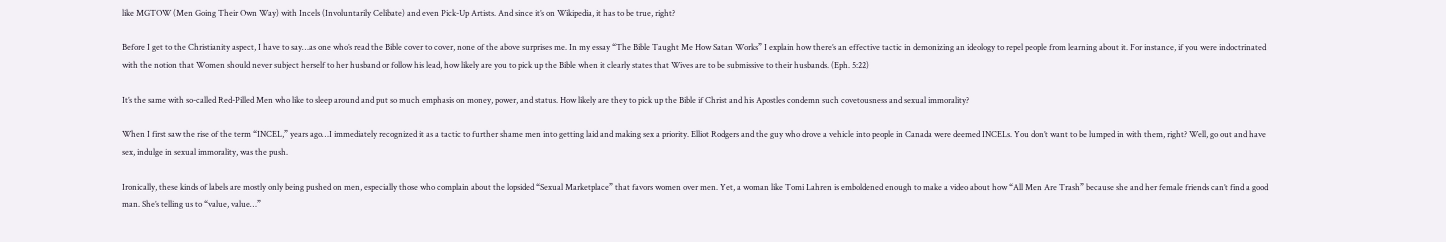like MGTOW (Men Going Their Own Way) with Incels (Involuntarily Celibate) and even Pick-Up Artists. And since it’s on Wikipedia, it has to be true, right?

Before I get to the Christianity aspect, I have to say…as one who’s read the Bible cover to cover, none of the above surprises me. In my essay “The Bible Taught Me How Satan Works” I explain how there’s an effective tactic in demonizing an ideology to repel people from learning about it. For instance, if you were indoctrinated with the notion that Women should never subject herself to her husband or follow his lead, how likely are you to pick up the Bible when it clearly states that Wives are to be submissive to their husbands. (Eph. 5:22)

It’s the same with so-called Red-Pilled Men who like to sleep around and put so much emphasis on money, power, and status. How likely are they to pick up the Bible if Christ and his Apostles condemn such covetousness and sexual immorality?

When I first saw the rise of the term “INCEL,” years ago…I immediately recognized it as a tactic to further shame men into getting laid and making sex a priority. Elliot Rodgers and the guy who drove a vehicle into people in Canada were deemed INCELs. You don’t want to be lumped in with them, right? Well, go out and have sex, indulge in sexual immorality, was the push.

Ironically, these kinds of labels are mostly only being pushed on men, especially those who complain about the lopsided “Sexual Marketplace” that favors women over men. Yet, a woman like Tomi Lahren is emboldened enough to make a video about how “All Men Are Trash” because she and her female friends can’t find a good man. She’s telling us to “value, value…”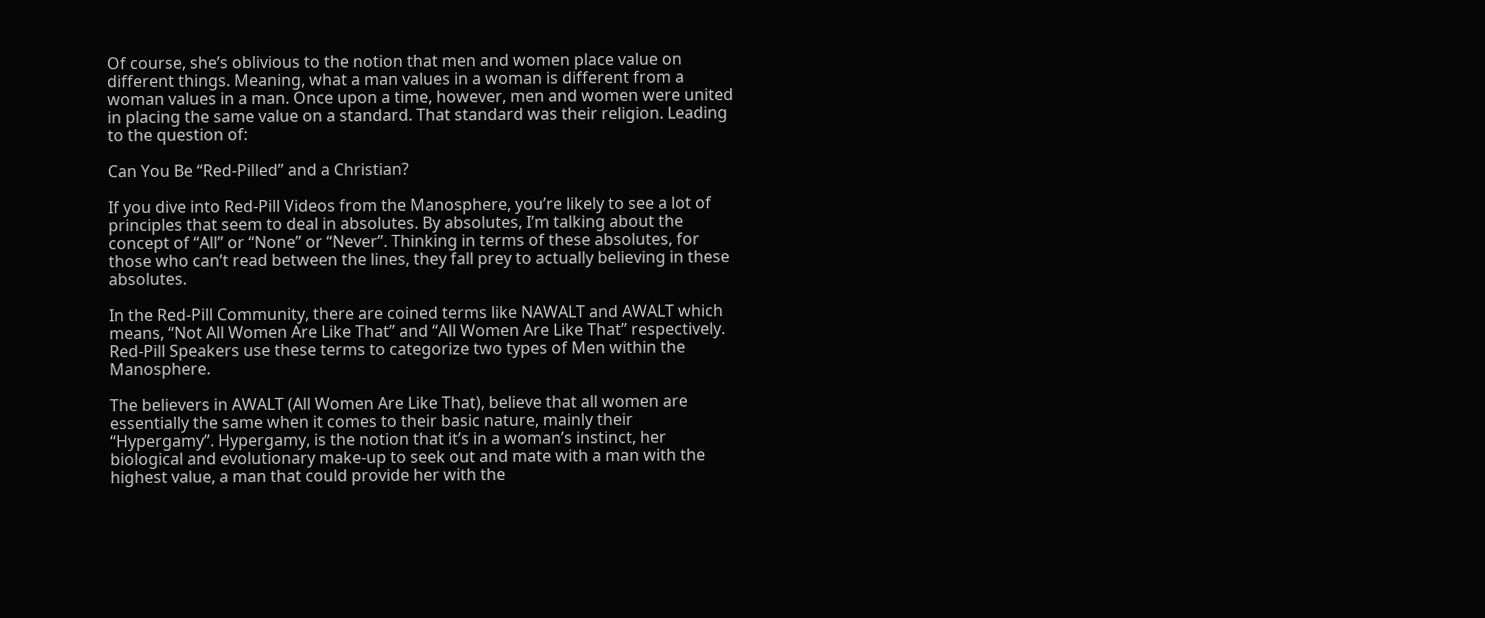Of course, she’s oblivious to the notion that men and women place value on different things. Meaning, what a man values in a woman is different from a woman values in a man. Once upon a time, however, men and women were united in placing the same value on a standard. That standard was their religion. Leading to the question of:

Can You Be “Red-Pilled” and a Christian?

If you dive into Red-Pill Videos from the Manosphere, you’re likely to see a lot of principles that seem to deal in absolutes. By absolutes, I’m talking about the concept of “All” or “None” or “Never”. Thinking in terms of these absolutes, for those who can’t read between the lines, they fall prey to actually believing in these absolutes.

In the Red-Pill Community, there are coined terms like NAWALT and AWALT which means, “Not All Women Are Like That” and “All Women Are Like That” respectively. Red-Pill Speakers use these terms to categorize two types of Men within the Manosphere.

The believers in AWALT (All Women Are Like That), believe that all women are essentially the same when it comes to their basic nature, mainly their “Hypergamy”. Hypergamy, is the notion that it’s in a woman’s instinct, her biological and evolutionary make-up to seek out and mate with a man with the highest value, a man that could provide her with the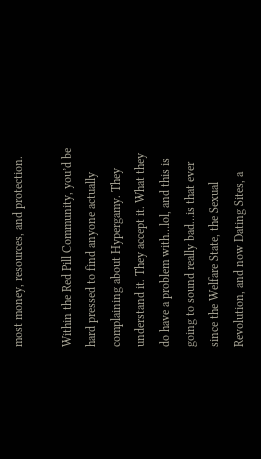most money, resources, and protection.

Within the Red Pill Community, you’d be hard pressed to find anyone actually complaining about Hypergamy. They understand it. They accept it. What they do have a problem with…lol, and this is going to sound really bad…is that ever since the Welfare State, the Sexual Revolution, and now Dating Sites, a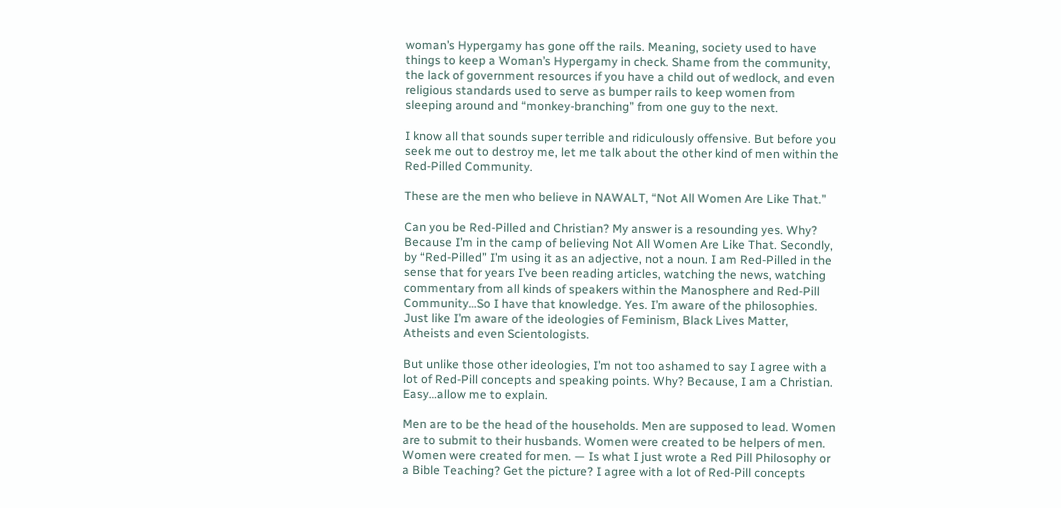woman’s Hypergamy has gone off the rails. Meaning, society used to have things to keep a Woman’s Hypergamy in check. Shame from the community, the lack of government resources if you have a child out of wedlock, and even religious standards used to serve as bumper rails to keep women from sleeping around and “monkey-branching” from one guy to the next.

I know all that sounds super terrible and ridiculously offensive. But before you seek me out to destroy me, let me talk about the other kind of men within the Red-Pilled Community.

These are the men who believe in NAWALT, “Not All Women Are Like That.”

Can you be Red-Pilled and Christian? My answer is a resounding yes. Why? Because I’m in the camp of believing Not All Women Are Like That. Secondly, by “Red-Pilled” I’m using it as an adjective, not a noun. I am Red-Pilled in the sense that for years I’ve been reading articles, watching the news, watching commentary from all kinds of speakers within the Manosphere and Red-Pill Community…So I have that knowledge. Yes. I’m aware of the philosophies. Just like I’m aware of the ideologies of Feminism, Black Lives Matter, Atheists and even Scientologists.

But unlike those other ideologies, I’m not too ashamed to say I agree with a lot of Red-Pill concepts and speaking points. Why? Because, I am a Christian. Easy…allow me to explain.

Men are to be the head of the households. Men are supposed to lead. Women are to submit to their husbands. Women were created to be helpers of men. Women were created for men. — Is what I just wrote a Red Pill Philosophy or a Bible Teaching? Get the picture? I agree with a lot of Red-Pill concepts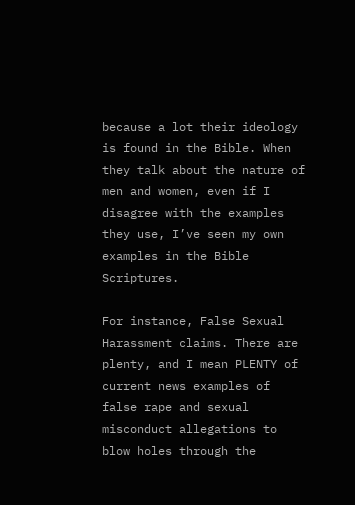because a lot their ideology is found in the Bible. When they talk about the nature of men and women, even if I disagree with the examples they use, I’ve seen my own examples in the Bible Scriptures.

For instance, False Sexual Harassment claims. There are plenty, and I mean PLENTY of current news examples of false rape and sexual misconduct allegations to blow holes through the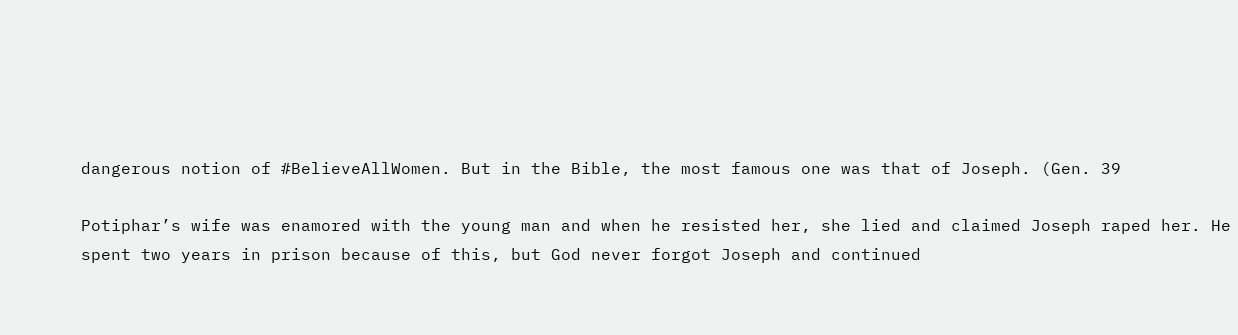dangerous notion of #BelieveAllWomen. But in the Bible, the most famous one was that of Joseph. (Gen. 39

Potiphar’s wife was enamored with the young man and when he resisted her, she lied and claimed Joseph raped her. He spent two years in prison because of this, but God never forgot Joseph and continued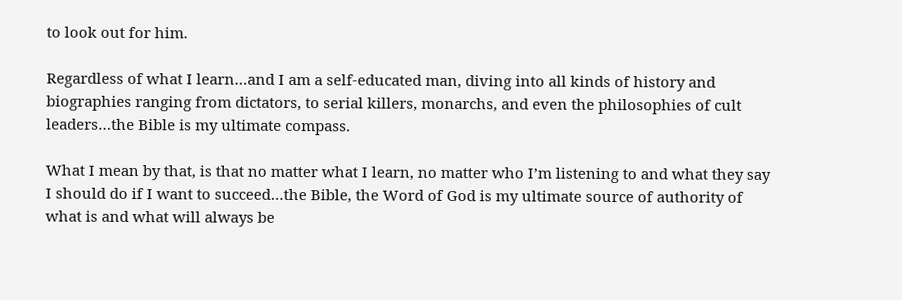to look out for him.

Regardless of what I learn…and I am a self-educated man, diving into all kinds of history and biographies ranging from dictators, to serial killers, monarchs, and even the philosophies of cult leaders…the Bible is my ultimate compass.

What I mean by that, is that no matter what I learn, no matter who I’m listening to and what they say I should do if I want to succeed…the Bible, the Word of God is my ultimate source of authority of what is and what will always be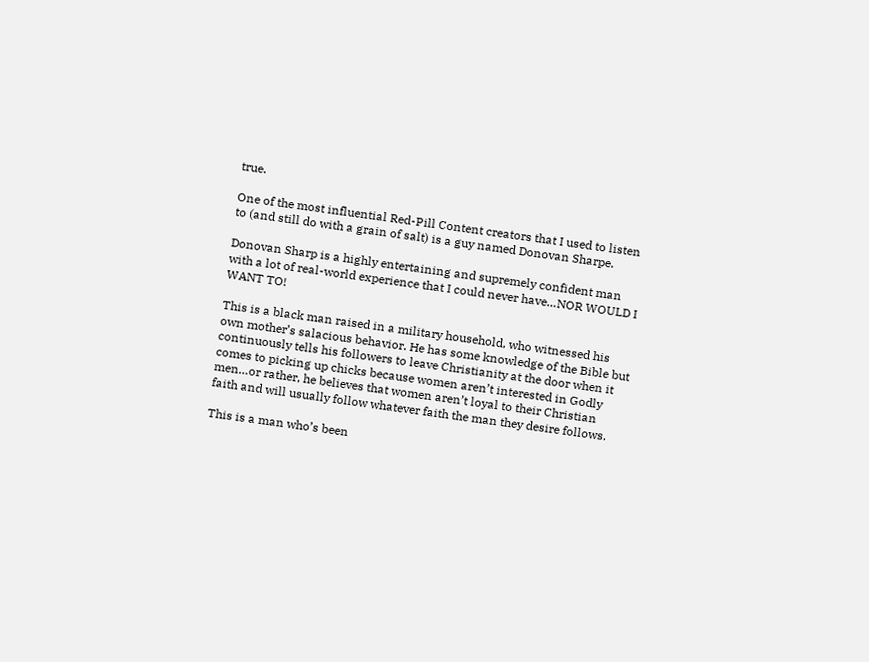true.

One of the most influential Red-Pill Content creators that I used to listen to (and still do with a grain of salt) is a guy named Donovan Sharpe.

Donovan Sharp is a highly entertaining and supremely confident man with a lot of real-world experience that I could never have…NOR WOULD I WANT TO!

This is a black man raised in a military household, who witnessed his own mother’s salacious behavior. He has some knowledge of the Bible but continuously tells his followers to leave Christianity at the door when it comes to picking up chicks because women aren’t interested in Godly men…or rather, he believes that women aren’t loyal to their Christian faith and will usually follow whatever faith the man they desire follows.

This is a man who’s been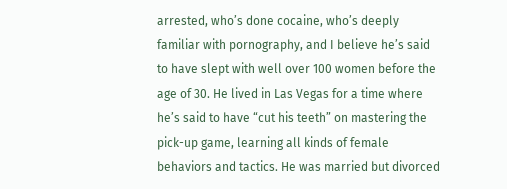arrested, who’s done cocaine, who’s deeply familiar with pornography, and I believe he’s said to have slept with well over 100 women before the age of 30. He lived in Las Vegas for a time where he’s said to have “cut his teeth” on mastering the pick-up game, learning all kinds of female behaviors and tactics. He was married but divorced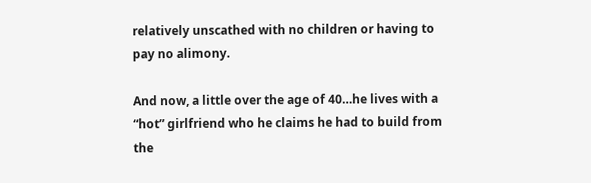relatively unscathed with no children or having to pay no alimony.

And now, a little over the age of 40…he lives with a “hot” girlfriend who he claims he had to build from the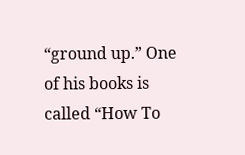“ground up.” One of his books is called “How To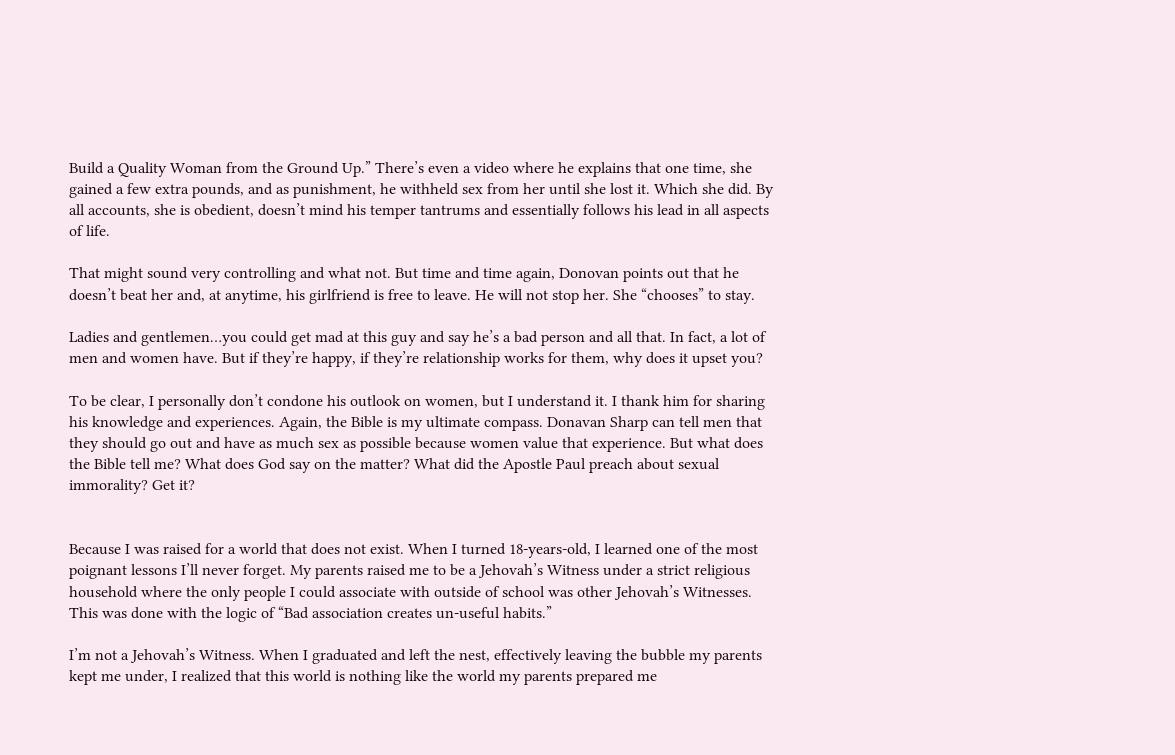Build a Quality Woman from the Ground Up.” There’s even a video where he explains that one time, she gained a few extra pounds, and as punishment, he withheld sex from her until she lost it. Which she did. By all accounts, she is obedient, doesn’t mind his temper tantrums and essentially follows his lead in all aspects of life.

That might sound very controlling and what not. But time and time again, Donovan points out that he doesn’t beat her and, at anytime, his girlfriend is free to leave. He will not stop her. She “chooses” to stay.

Ladies and gentlemen…you could get mad at this guy and say he’s a bad person and all that. In fact, a lot of men and women have. But if they’re happy, if they’re relationship works for them, why does it upset you?

To be clear, I personally don’t condone his outlook on women, but I understand it. I thank him for sharing his knowledge and experiences. Again, the Bible is my ultimate compass. Donavan Sharp can tell men that they should go out and have as much sex as possible because women value that experience. But what does the Bible tell me? What does God say on the matter? What did the Apostle Paul preach about sexual immorality? Get it?


Because I was raised for a world that does not exist. When I turned 18-years-old, I learned one of the most poignant lessons I’ll never forget. My parents raised me to be a Jehovah’s Witness under a strict religious household where the only people I could associate with outside of school was other Jehovah’s Witnesses. This was done with the logic of “Bad association creates un-useful habits.”

I’m not a Jehovah’s Witness. When I graduated and left the nest, effectively leaving the bubble my parents kept me under, I realized that this world is nothing like the world my parents prepared me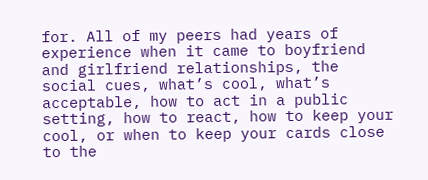for. All of my peers had years of experience when it came to boyfriend and girlfriend relationships, the social cues, what’s cool, what’s acceptable, how to act in a public setting, how to react, how to keep your cool, or when to keep your cards close to the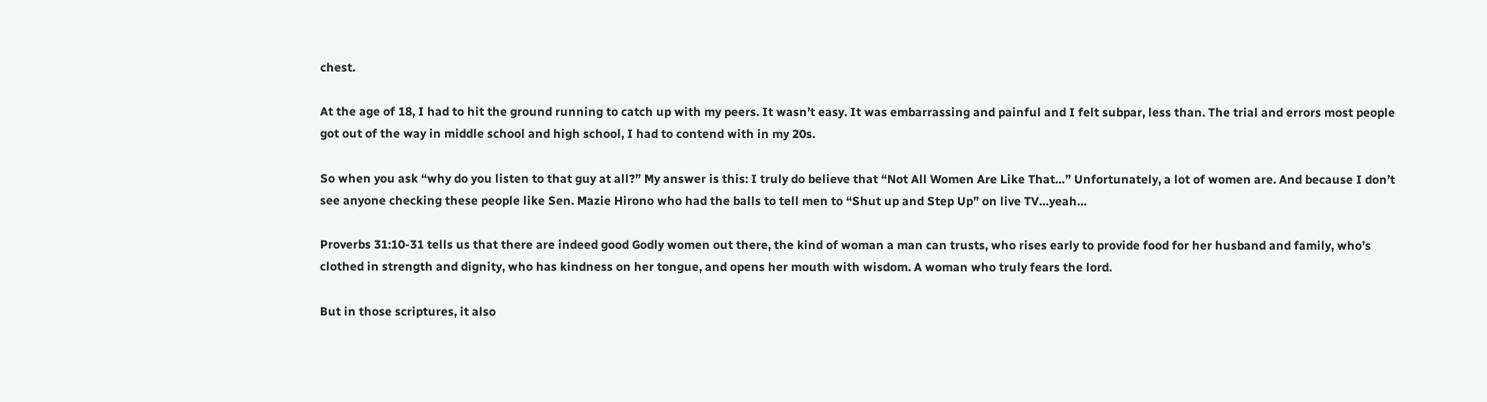chest.

At the age of 18, I had to hit the ground running to catch up with my peers. It wasn’t easy. It was embarrassing and painful and I felt subpar, less than. The trial and errors most people got out of the way in middle school and high school, I had to contend with in my 20s.

So when you ask “why do you listen to that guy at all?” My answer is this: I truly do believe that “Not All Women Are Like That…” Unfortunately, a lot of women are. And because I don’t see anyone checking these people like Sen. Mazie Hirono who had the balls to tell men to “Shut up and Step Up” on live TV…yeah…

Proverbs 31:10-31 tells us that there are indeed good Godly women out there, the kind of woman a man can trusts, who rises early to provide food for her husband and family, who’s clothed in strength and dignity, who has kindness on her tongue, and opens her mouth with wisdom. A woman who truly fears the lord.

But in those scriptures, it also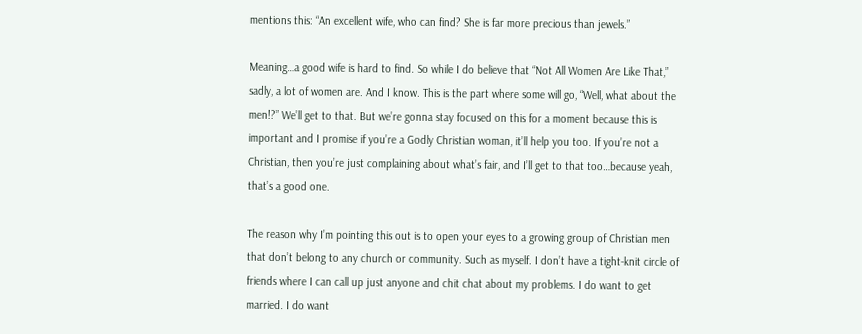mentions this: “An excellent wife, who can find? She is far more precious than jewels.”

Meaning…a good wife is hard to find. So while I do believe that “Not All Women Are Like That,” sadly, a lot of women are. And I know. This is the part where some will go, “Well, what about the men!?” We’ll get to that. But we’re gonna stay focused on this for a moment because this is important and I promise if you’re a Godly Christian woman, it’ll help you too. If you’re not a Christian, then you’re just complaining about what’s fair, and I’ll get to that too…because yeah, that’s a good one.

The reason why I’m pointing this out is to open your eyes to a growing group of Christian men that don’t belong to any church or community. Such as myself. I don’t have a tight-knit circle of friends where I can call up just anyone and chit chat about my problems. I do want to get married. I do want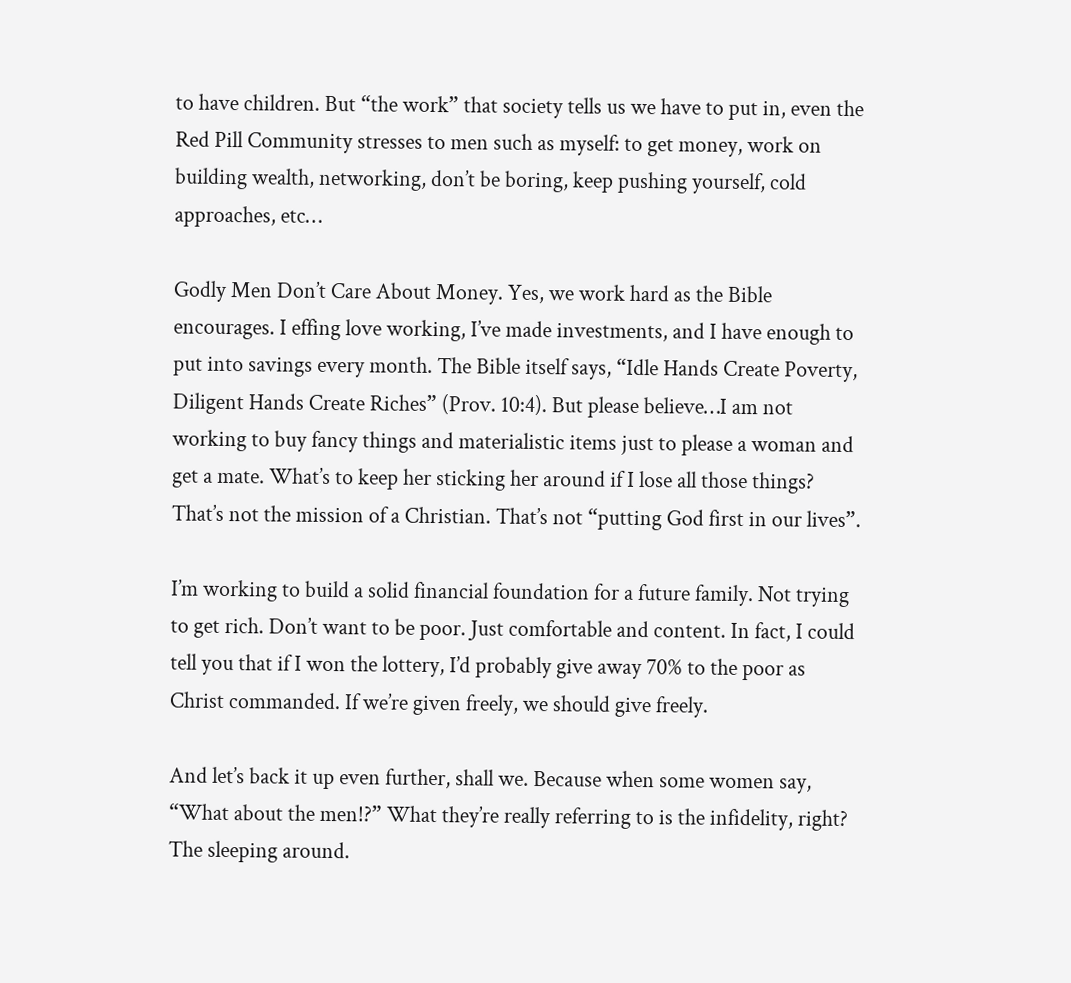to have children. But “the work” that society tells us we have to put in, even the Red Pill Community stresses to men such as myself: to get money, work on building wealth, networking, don’t be boring, keep pushing yourself, cold approaches, etc…

Godly Men Don’t Care About Money. Yes, we work hard as the Bible encourages. I effing love working, I’ve made investments, and I have enough to put into savings every month. The Bible itself says, “Idle Hands Create Poverty, Diligent Hands Create Riches” (Prov. 10:4). But please believe…I am not working to buy fancy things and materialistic items just to please a woman and get a mate. What’s to keep her sticking her around if I lose all those things? That’s not the mission of a Christian. That’s not “putting God first in our lives”.

I’m working to build a solid financial foundation for a future family. Not trying to get rich. Don’t want to be poor. Just comfortable and content. In fact, I could tell you that if I won the lottery, I’d probably give away 70% to the poor as Christ commanded. If we’re given freely, we should give freely.

And let’s back it up even further, shall we. Because when some women say, “What about the men!?” What they’re really referring to is the infidelity, right? The sleeping around.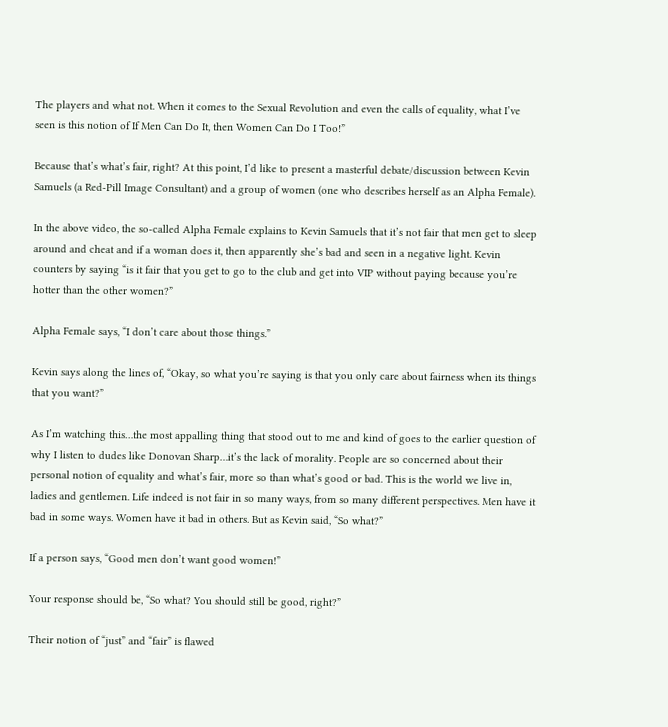The players and what not. When it comes to the Sexual Revolution and even the calls of equality, what I’ve seen is this notion of If Men Can Do It, then Women Can Do I Too!”

Because that’s what’s fair, right? At this point, I’d like to present a masterful debate/discussion between Kevin Samuels (a Red-Pill Image Consultant) and a group of women (one who describes herself as an Alpha Female).

In the above video, the so-called Alpha Female explains to Kevin Samuels that it’s not fair that men get to sleep around and cheat and if a woman does it, then apparently she’s bad and seen in a negative light. Kevin counters by saying “is it fair that you get to go to the club and get into VIP without paying because you’re hotter than the other women?”

Alpha Female says, “I don’t care about those things.”

Kevin says along the lines of, “Okay, so what you’re saying is that you only care about fairness when its things that you want?”

As I’m watching this…the most appalling thing that stood out to me and kind of goes to the earlier question of why I listen to dudes like Donovan Sharp…it’s the lack of morality. People are so concerned about their personal notion of equality and what’s fair, more so than what’s good or bad. This is the world we live in, ladies and gentlemen. Life indeed is not fair in so many ways, from so many different perspectives. Men have it bad in some ways. Women have it bad in others. But as Kevin said, “So what?”

If a person says, “Good men don’t want good women!”

Your response should be, “So what? You should still be good, right?”

Their notion of “just” and “fair” is flawed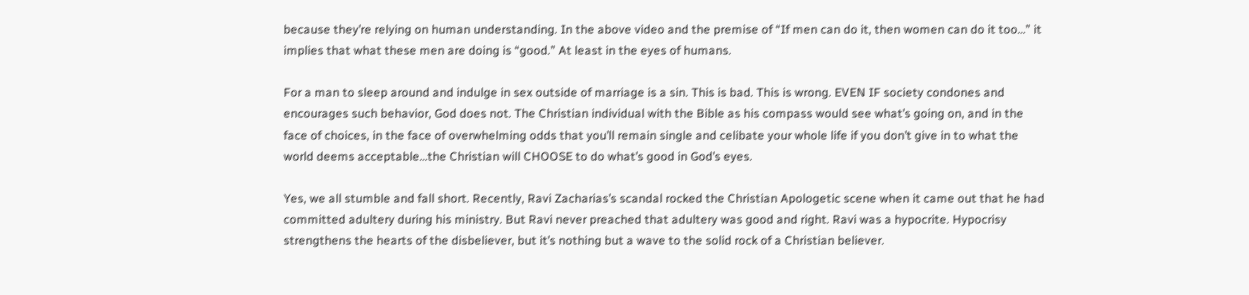because they’re relying on human understanding. In the above video and the premise of “If men can do it, then women can do it too…” it implies that what these men are doing is “good.” At least in the eyes of humans.

For a man to sleep around and indulge in sex outside of marriage is a sin. This is bad. This is wrong. EVEN IF society condones and encourages such behavior, God does not. The Christian individual with the Bible as his compass would see what’s going on, and in the face of choices, in the face of overwhelming odds that you’ll remain single and celibate your whole life if you don’t give in to what the world deems acceptable…the Christian will CHOOSE to do what’s good in God’s eyes.

Yes, we all stumble and fall short. Recently, Ravi Zacharias’s scandal rocked the Christian Apologetic scene when it came out that he had committed adultery during his ministry. But Ravi never preached that adultery was good and right. Ravi was a hypocrite. Hypocrisy strengthens the hearts of the disbeliever, but it’s nothing but a wave to the solid rock of a Christian believer.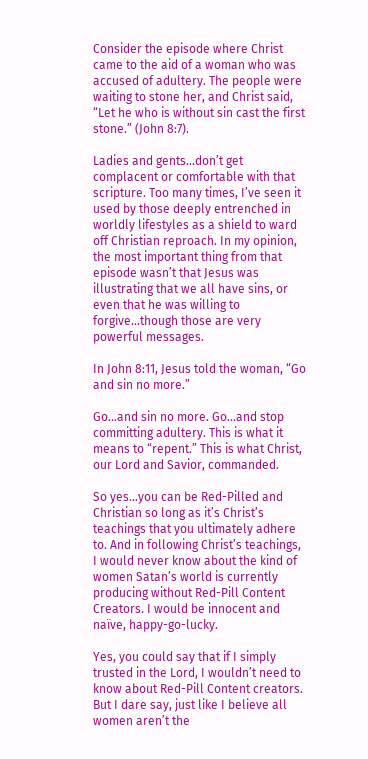Consider the episode where Christ came to the aid of a woman who was accused of adultery. The people were waiting to stone her, and Christ said, “Let he who is without sin cast the first stone.” (John 8:7).

Ladies and gents…don’t get complacent or comfortable with that scripture. Too many times, I’ve seen it used by those deeply entrenched in worldly lifestyles as a shield to ward off Christian reproach. In my opinion, the most important thing from that episode wasn’t that Jesus was illustrating that we all have sins, or even that he was willing to forgive…though those are very powerful messages.

In John 8:11, Jesus told the woman, “Go and sin no more.”

Go…and sin no more. Go…and stop committing adultery. This is what it means to “repent.” This is what Christ, our Lord and Savior, commanded.

So yes…you can be Red-Pilled and Christian so long as it’s Christ’s teachings that you ultimately adhere to. And in following Christ’s teachings, I would never know about the kind of women Satan’s world is currently producing without Red-Pill Content Creators. I would be innocent and naïve, happy-go-lucky.

Yes, you could say that if I simply trusted in the Lord, I wouldn’t need to know about Red-Pill Content creators. But I dare say, just like I believe all women aren’t the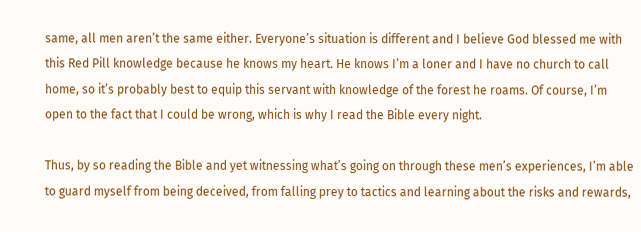same, all men aren’t the same either. Everyone’s situation is different and I believe God blessed me with this Red Pill knowledge because he knows my heart. He knows I’m a loner and I have no church to call home, so it’s probably best to equip this servant with knowledge of the forest he roams. Of course, I’m open to the fact that I could be wrong, which is why I read the Bible every night.

Thus, by so reading the Bible and yet witnessing what’s going on through these men’s experiences, I’m able to guard myself from being deceived, from falling prey to tactics and learning about the risks and rewards,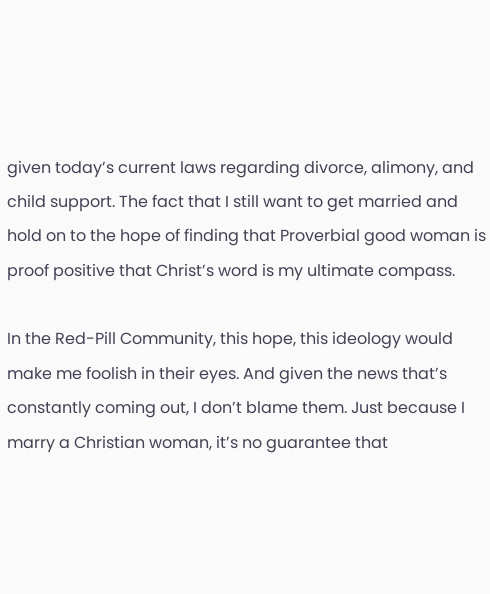given today’s current laws regarding divorce, alimony, and child support. The fact that I still want to get married and hold on to the hope of finding that Proverbial good woman is proof positive that Christ’s word is my ultimate compass.

In the Red-Pill Community, this hope, this ideology would make me foolish in their eyes. And given the news that’s constantly coming out, I don’t blame them. Just because I marry a Christian woman, it’s no guarantee that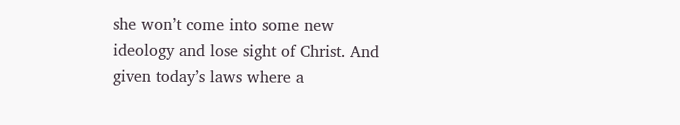she won’t come into some new ideology and lose sight of Christ. And given today’s laws where a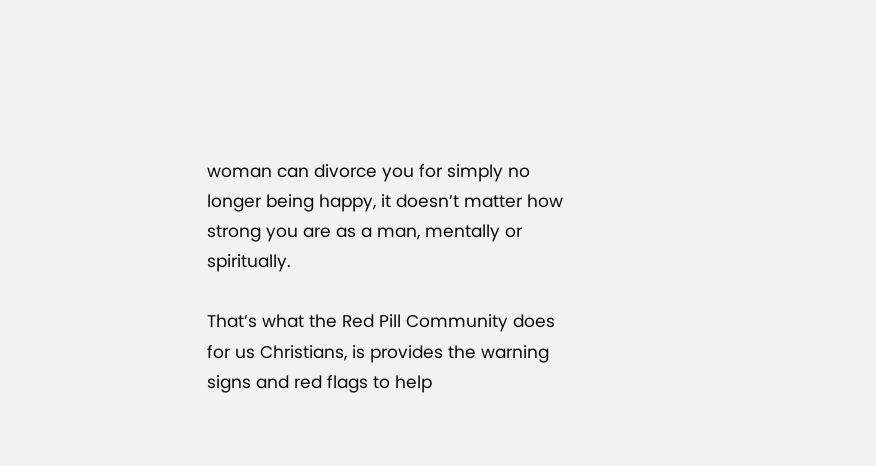woman can divorce you for simply no longer being happy, it doesn’t matter how strong you are as a man, mentally or spiritually.

That’s what the Red Pill Community does for us Christians, is provides the warning signs and red flags to help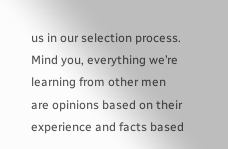us in our selection process. Mind you, everything we’re learning from other men are opinions based on their experience and facts based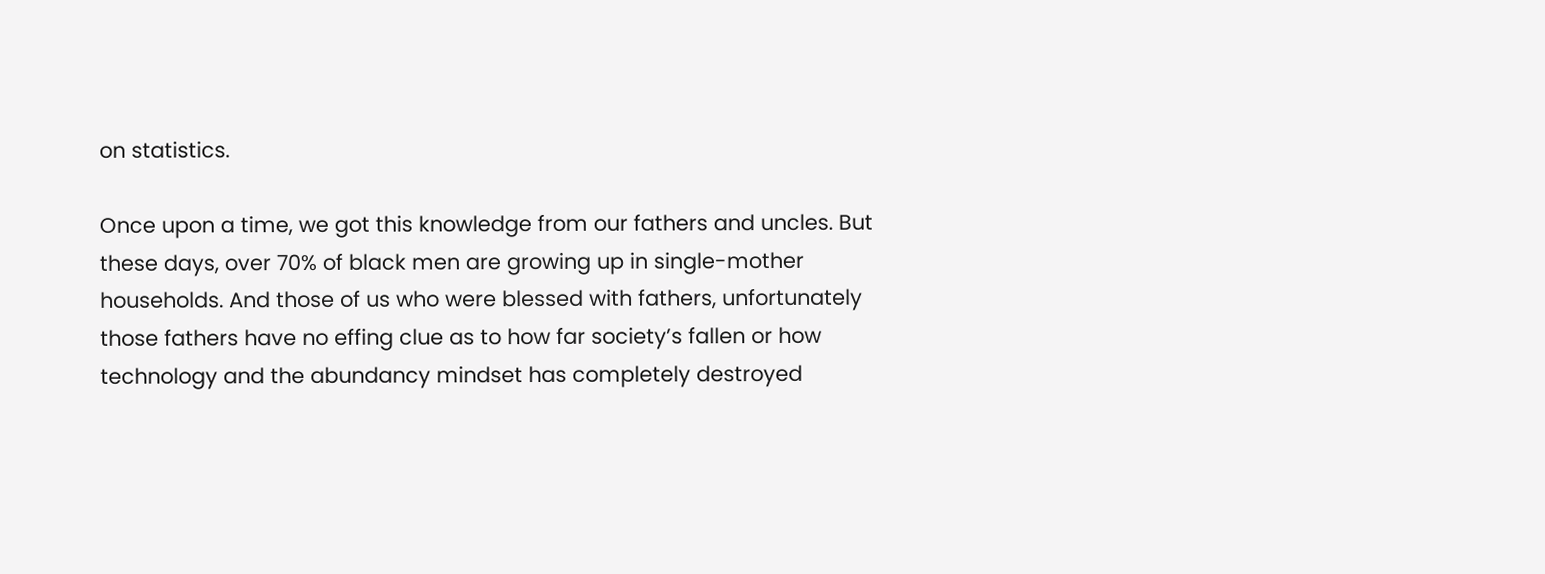on statistics.

Once upon a time, we got this knowledge from our fathers and uncles. But these days, over 70% of black men are growing up in single-mother households. And those of us who were blessed with fathers, unfortunately those fathers have no effing clue as to how far society’s fallen or how technology and the abundancy mindset has completely destroyed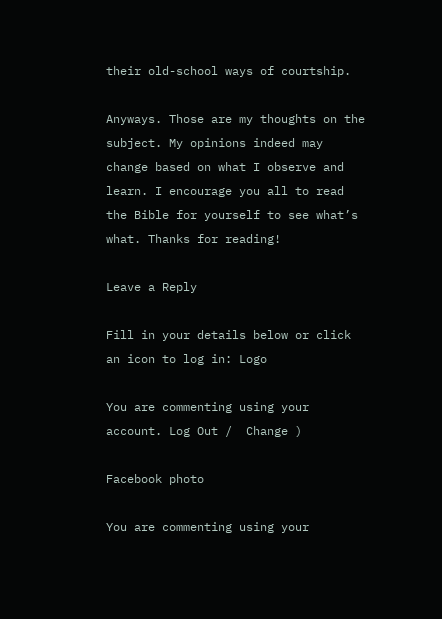their old-school ways of courtship.

Anyways. Those are my thoughts on the subject. My opinions indeed may change based on what I observe and learn. I encourage you all to read the Bible for yourself to see what’s what. Thanks for reading!

Leave a Reply

Fill in your details below or click an icon to log in: Logo

You are commenting using your account. Log Out /  Change )

Facebook photo

You are commenting using your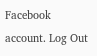Facebook account. Log Out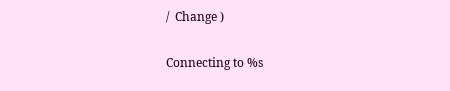/  Change )

Connecting to %s